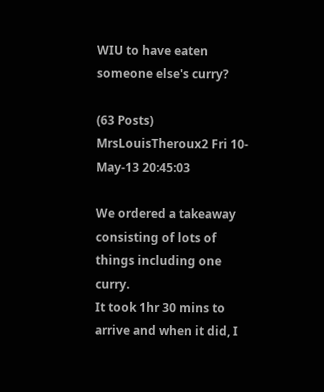WIU to have eaten someone else's curry?

(63 Posts)
MrsLouisTheroux2 Fri 10-May-13 20:45:03

We ordered a takeaway consisting of lots of things including one curry.
It took 1hr 30 mins to arrive and when it did, I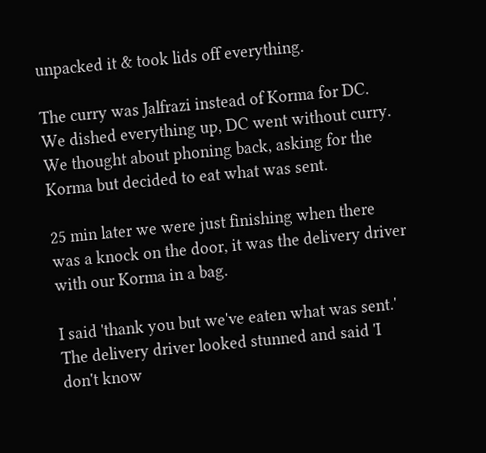unpacked it & took lids off everything.

The curry was Jalfrazi instead of Korma for DC.
We dished everything up, DC went without curry. We thought about phoning back, asking for the Korma but decided to eat what was sent.

25 min later we were just finishing when there was a knock on the door, it was the delivery driver with our Korma in a bag.

I said 'thank you but we've eaten what was sent.'
The delivery driver looked stunned and said 'I don't know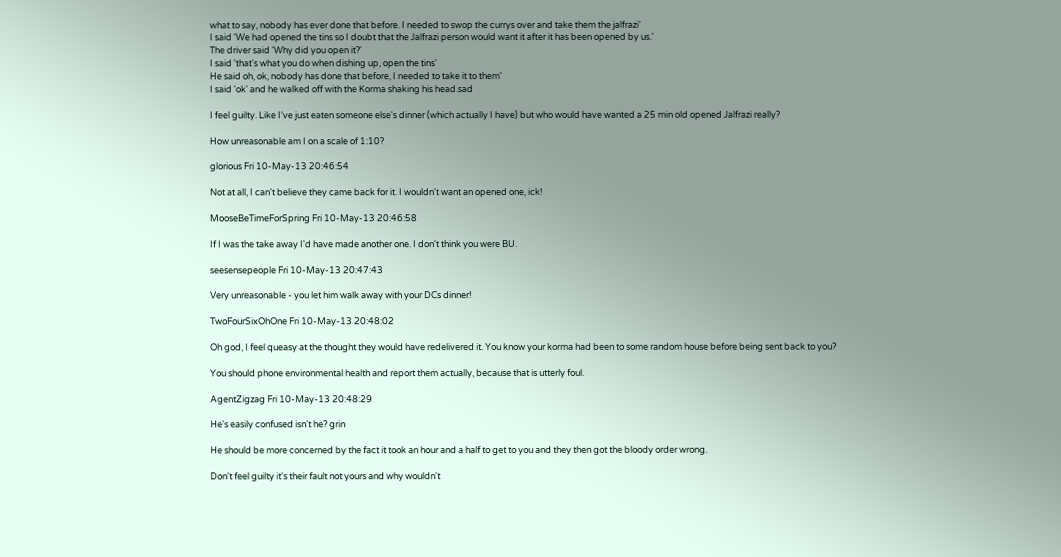what to say, nobody has ever done that before. I needed to swop the currys over and take them the jalfrazi'
I said 'We had opened the tins so I doubt that the Jalfrazi person would want it after it has been opened by us.'
The driver said 'Why did you open it?'
I said 'that's what you do when dishing up, open the tins'
He said oh, ok, nobody has done that before, I needed to take it to them'
I said 'ok' and he walked off with the Korma shaking his head.sad

I feel guilty. Like I've just eaten someone else's dinner (which actually I have) but who would have wanted a 25 min old opened Jalfrazi really?

How unreasonable am I on a scale of 1:10?

glorious Fri 10-May-13 20:46:54

Not at all, I can't believe they came back for it. I wouldn't want an opened one, ick!

MooseBeTimeForSpring Fri 10-May-13 20:46:58

If I was the take away I'd have made another one. I don't think you were BU.

seesensepeople Fri 10-May-13 20:47:43

Very unreasonable - you let him walk away with your DCs dinner!

TwoFourSixOhOne Fri 10-May-13 20:48:02

Oh god, I feel queasy at the thought they would have redelivered it. You know your korma had been to some random house before being sent back to you?

You should phone environmental health and report them actually, because that is utterly foul.

AgentZigzag Fri 10-May-13 20:48:29

He's easily confused isn't he? grin

He should be more concerned by the fact it took an hour and a half to get to you and they then got the bloody order wrong.

Don't feel guilty it's their fault not yours and why wouldn't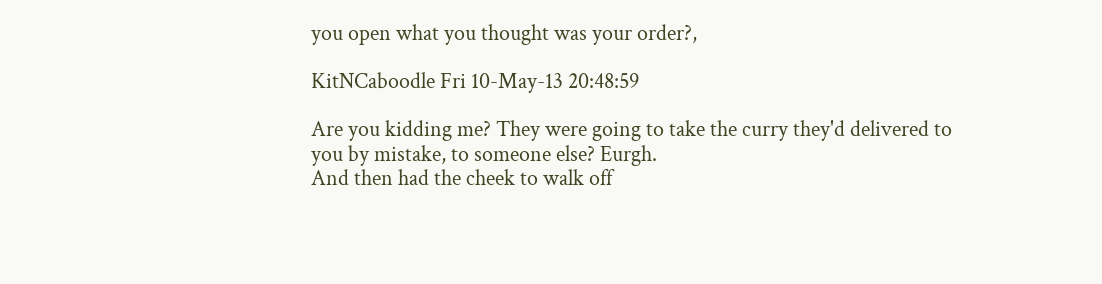you open what you thought was your order?,

KitNCaboodle Fri 10-May-13 20:48:59

Are you kidding me? They were going to take the curry they'd delivered to you by mistake, to someone else? Eurgh.
And then had the cheek to walk off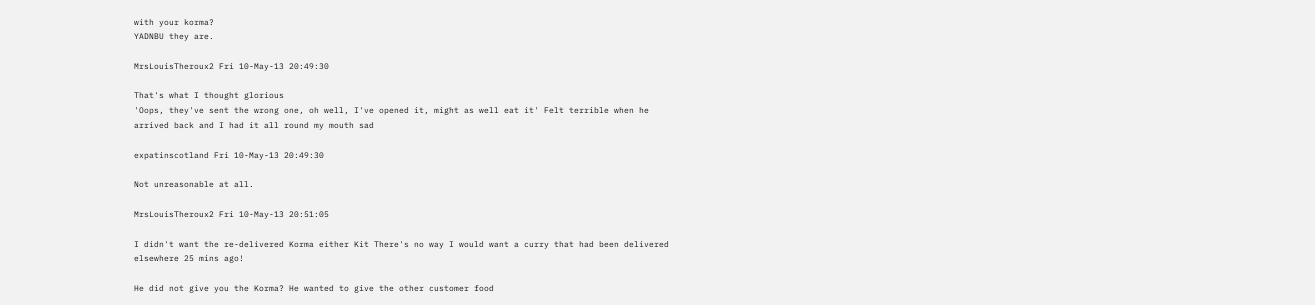with your korma?
YADNBU they are.

MrsLouisTheroux2 Fri 10-May-13 20:49:30

That's what I thought glorious
'Oops, they've sent the wrong one, oh well, I've opened it, might as well eat it' Felt terrible when he arrived back and I had it all round my mouth sad

expatinscotland Fri 10-May-13 20:49:30

Not unreasonable at all.

MrsLouisTheroux2 Fri 10-May-13 20:51:05

I didn't want the re-delivered Korma either Kit There's no way I would want a curry that had been delivered elsewhere 25 mins ago!

He did not give you the Korma? He wanted to give the other customer food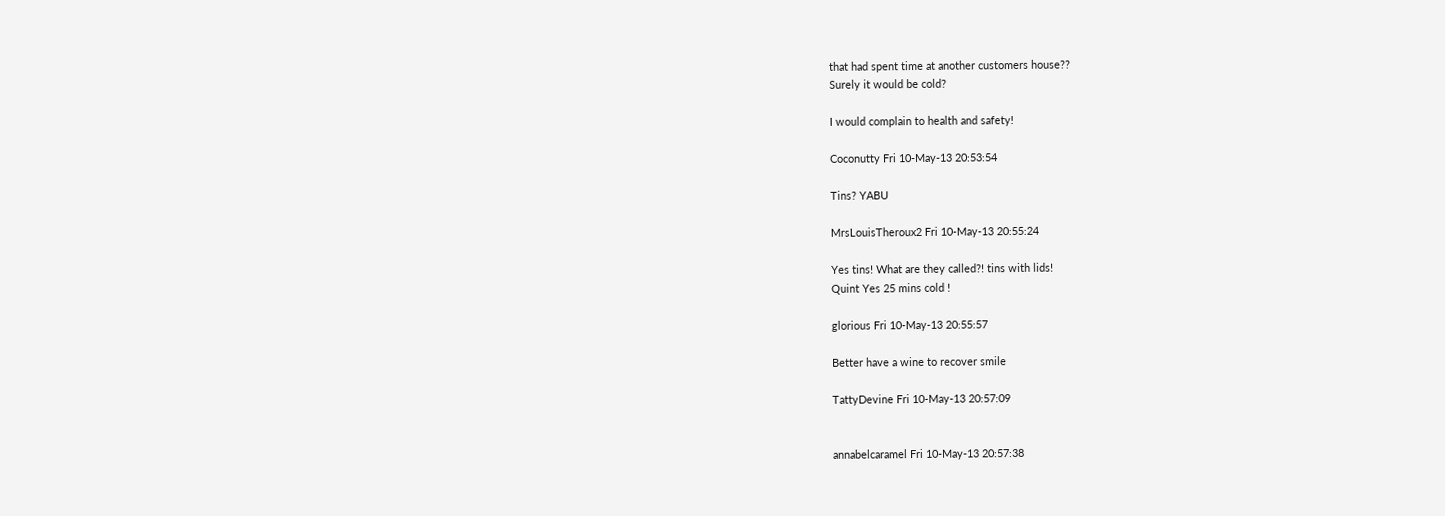that had spent time at another customers house??
Surely it would be cold?

I would complain to health and safety!

Coconutty Fri 10-May-13 20:53:54

Tins? YABU

MrsLouisTheroux2 Fri 10-May-13 20:55:24

Yes tins! What are they called?! tins with lids!
Quint Yes 25 mins cold !

glorious Fri 10-May-13 20:55:57

Better have a wine to recover smile

TattyDevine Fri 10-May-13 20:57:09


annabelcaramel Fri 10-May-13 20:57:38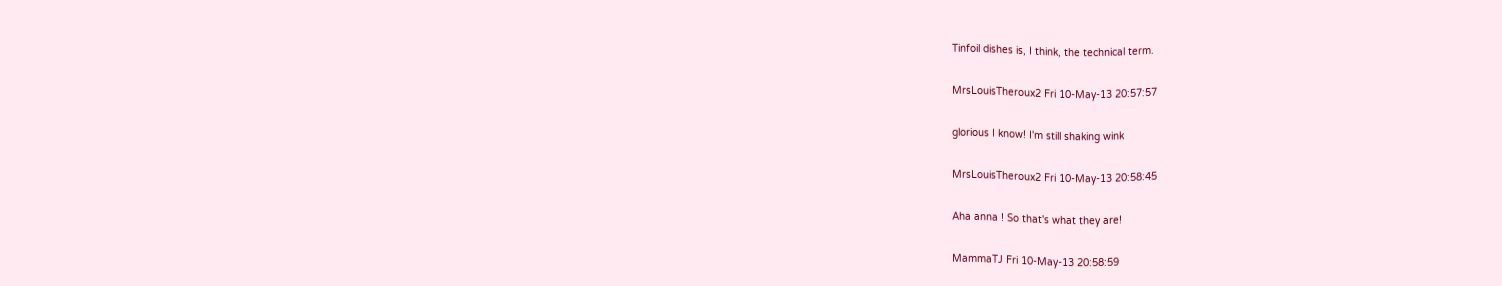Tinfoil dishes is, I think, the technical term.

MrsLouisTheroux2 Fri 10-May-13 20:57:57

glorious I know! I'm still shaking wink

MrsLouisTheroux2 Fri 10-May-13 20:58:45

Aha anna ! So that's what they are!

MammaTJ Fri 10-May-13 20:58:59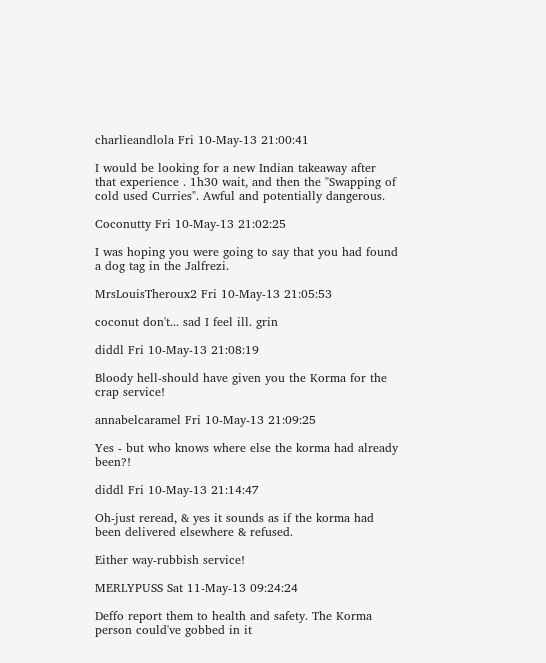charlieandlola Fri 10-May-13 21:00:41

I would be looking for a new Indian takeaway after that experience . 1h30 wait, and then the "Swapping of cold used Curries". Awful and potentially dangerous.

Coconutty Fri 10-May-13 21:02:25

I was hoping you were going to say that you had found a dog tag in the Jalfrezi.

MrsLouisTheroux2 Fri 10-May-13 21:05:53

coconut don't... sad I feel ill. grin

diddl Fri 10-May-13 21:08:19

Bloody hell-should have given you the Korma for the crap service!

annabelcaramel Fri 10-May-13 21:09:25

Yes - but who knows where else the korma had already been?!

diddl Fri 10-May-13 21:14:47

Oh-just reread, & yes it sounds as if the korma had been delivered elsewhere & refused.

Either way-rubbish service!

MERLYPUSS Sat 11-May-13 09:24:24

Deffo report them to health and safety. The Korma person could've gobbed in it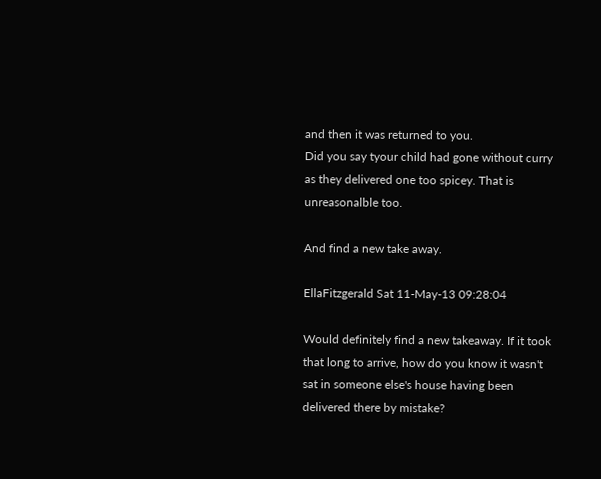and then it was returned to you.
Did you say tyour child had gone without curry as they delivered one too spicey. That is unreasonalble too.

And find a new take away.

EllaFitzgerald Sat 11-May-13 09:28:04

Would definitely find a new takeaway. If it took that long to arrive, how do you know it wasn't sat in someone else's house having been delivered there by mistake?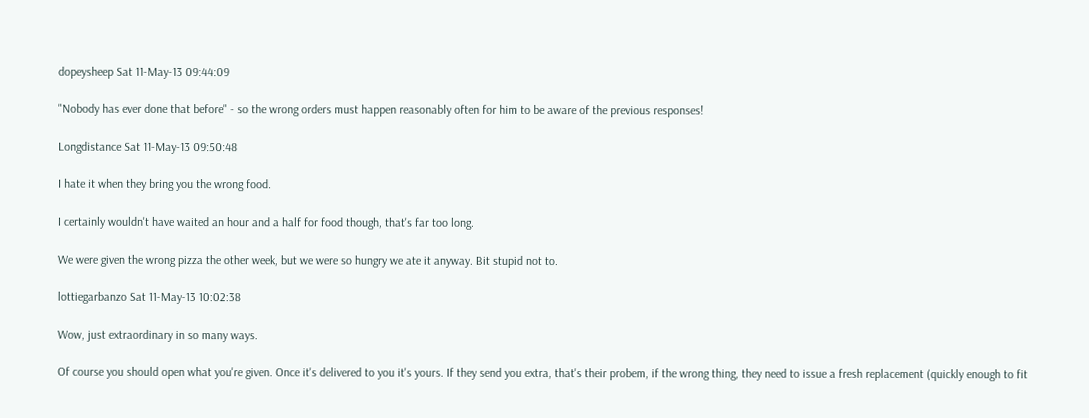dopeysheep Sat 11-May-13 09:44:09

"Nobody has ever done that before" - so the wrong orders must happen reasonably often for him to be aware of the previous responses!

Longdistance Sat 11-May-13 09:50:48

I hate it when they bring you the wrong food.

I certainly wouldn't have waited an hour and a half for food though, that's far too long.

We were given the wrong pizza the other week, but we were so hungry we ate it anyway. Bit stupid not to.

lottiegarbanzo Sat 11-May-13 10:02:38

Wow, just extraordinary in so many ways.

Of course you should open what you're given. Once it's delivered to you it's yours. If they send you extra, that's their probem, if the wrong thing, they need to issue a fresh replacement (quickly enough to fit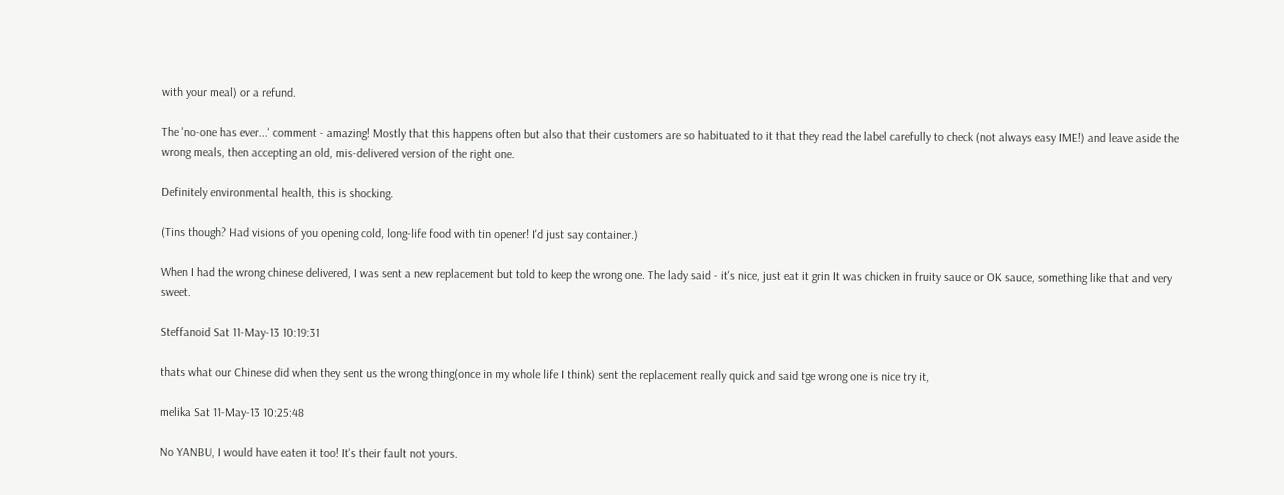with your meal) or a refund.

The 'no-one has ever...' comment - amazing! Mostly that this happens often but also that their customers are so habituated to it that they read the label carefully to check (not always easy IME!) and leave aside the wrong meals, then accepting an old, mis-delivered version of the right one.

Definitely environmental health, this is shocking.

(Tins though? Had visions of you opening cold, long-life food with tin opener! I'd just say container.)

When I had the wrong chinese delivered, I was sent a new replacement but told to keep the wrong one. The lady said - it's nice, just eat it grin It was chicken in fruity sauce or OK sauce, something like that and very sweet.

Steffanoid Sat 11-May-13 10:19:31

thats what our Chinese did when they sent us the wrong thing(once in my whole life I think) sent the replacement really quick and said tge wrong one is nice try it,

melika Sat 11-May-13 10:25:48

No YANBU, I would have eaten it too! It's their fault not yours.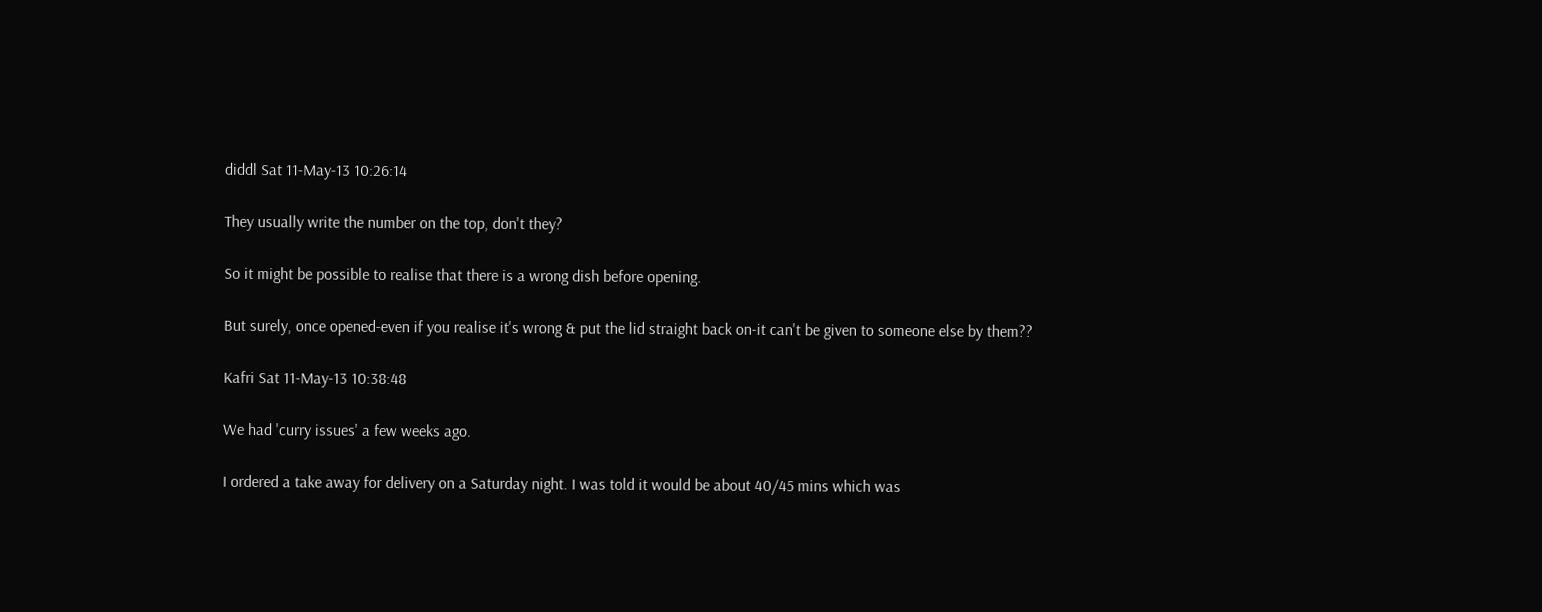diddl Sat 11-May-13 10:26:14

They usually write the number on the top, don't they?

So it might be possible to realise that there is a wrong dish before opening.

But surely, once opened-even if you realise it's wrong & put the lid straight back on-it can't be given to someone else by them??

Kafri Sat 11-May-13 10:38:48

We had 'curry issues' a few weeks ago.

I ordered a take away for delivery on a Saturday night. I was told it would be about 40/45 mins which was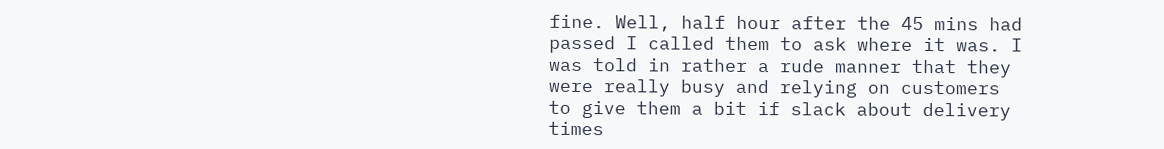fine. Well, half hour after the 45 mins had passed I called them to ask where it was. I was told in rather a rude manner that they were really busy and relying on customers to give them a bit if slack about delivery times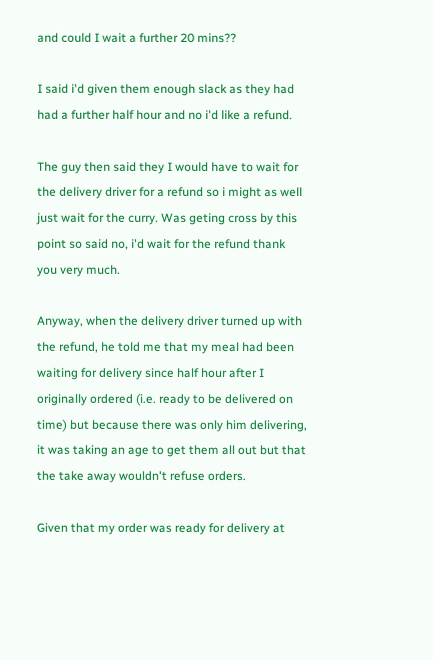and could I wait a further 20 mins??

I said i'd given them enough slack as they had had a further half hour and no i'd like a refund.

The guy then said they I would have to wait for the delivery driver for a refund so i might as well just wait for the curry. Was geting cross by this point so said no, i'd wait for the refund thank you very much.

Anyway, when the delivery driver turned up with the refund, he told me that my meal had been waiting for delivery since half hour after I originally ordered (i.e. ready to be delivered on time) but because there was only him delivering, it was taking an age to get them all out but that the take away wouldn't refuse orders.

Given that my order was ready for delivery at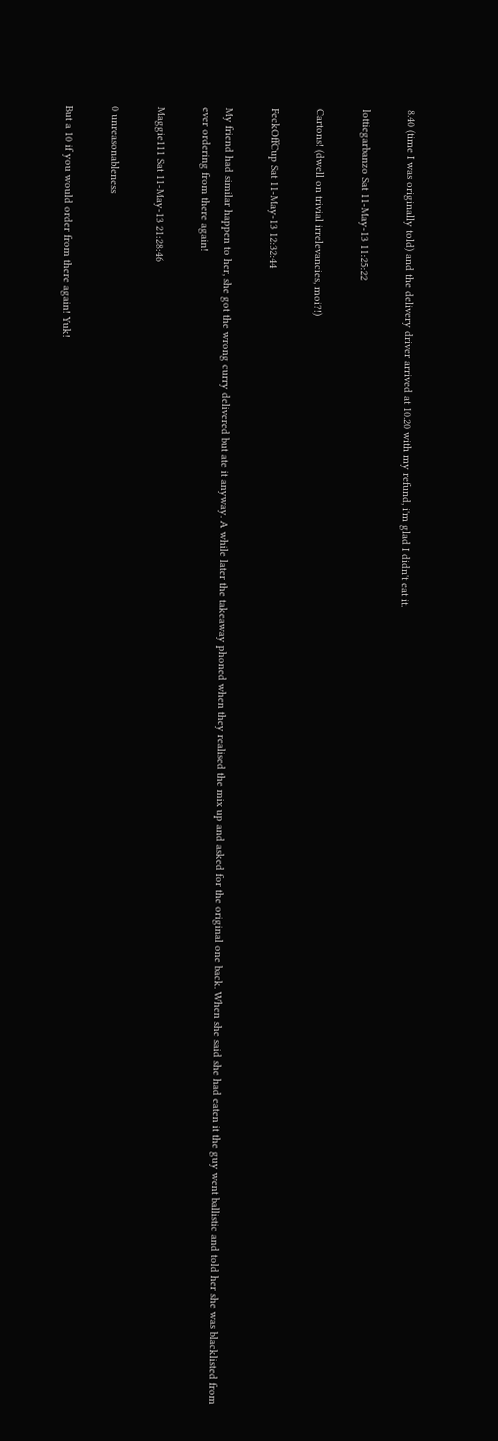8.40 (time I was originally told) and the delivery driver arrived at 10.20 with my refund, i'm glad I didn't eat it.

lottiegarbanzo Sat 11-May-13 11:25:22

Cartons! (dwell on trivial irrelevancies, moi?!)

FeckOffCup Sat 11-May-13 12:32:44

My friend had similar happen to her, she got the wrong curry delivered but ate it anyway. A while later the takeaway phoned when they realised the mix up and asked for the original one back. When she said she had eaten it the guy went ballistic and told her she was blacklisted from ever ordering from there again!

Maggie111 Sat 11-May-13 21:28:46

0 unreasonableness

But a 10 if you would order from there again! Yuk!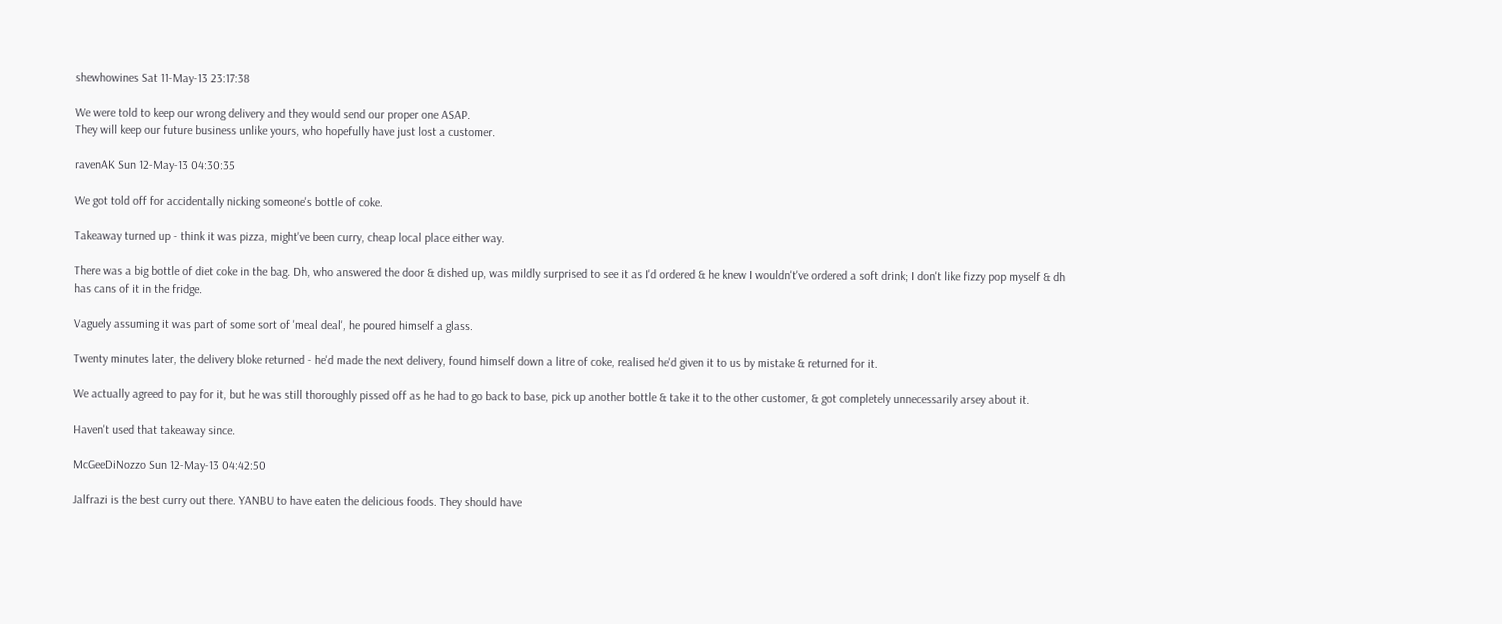shewhowines Sat 11-May-13 23:17:38

We were told to keep our wrong delivery and they would send our proper one ASAP.
They will keep our future business unlike yours, who hopefully have just lost a customer.

ravenAK Sun 12-May-13 04:30:35

We got told off for accidentally nicking someone's bottle of coke.

Takeaway turned up - think it was pizza, might've been curry, cheap local place either way.

There was a big bottle of diet coke in the bag. Dh, who answered the door & dished up, was mildly surprised to see it as I'd ordered & he knew I wouldn't've ordered a soft drink; I don't like fizzy pop myself & dh has cans of it in the fridge.

Vaguely assuming it was part of some sort of 'meal deal', he poured himself a glass.

Twenty minutes later, the delivery bloke returned - he'd made the next delivery, found himself down a litre of coke, realised he'd given it to us by mistake & returned for it.

We actually agreed to pay for it, but he was still thoroughly pissed off as he had to go back to base, pick up another bottle & take it to the other customer, & got completely unnecessarily arsey about it.

Haven't used that takeaway since.

McGeeDiNozzo Sun 12-May-13 04:42:50

Jalfrazi is the best curry out there. YANBU to have eaten the delicious foods. They should have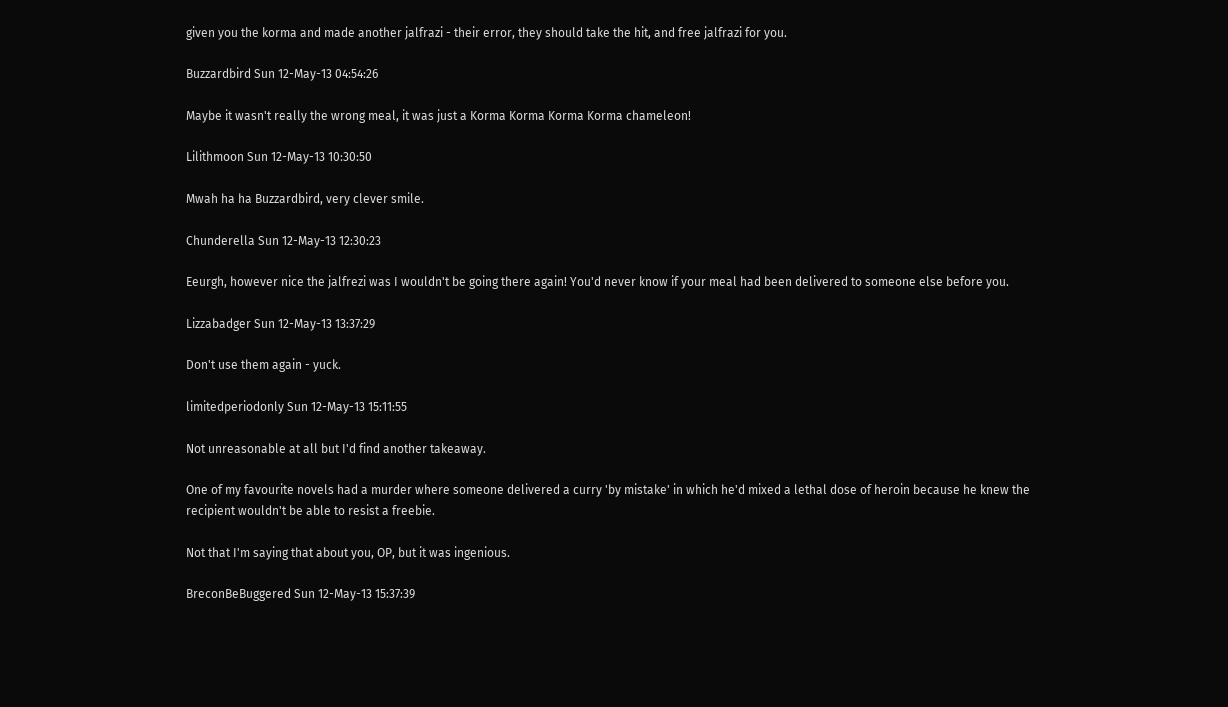given you the korma and made another jalfrazi - their error, they should take the hit, and free jalfrazi for you.

Buzzardbird Sun 12-May-13 04:54:26

Maybe it wasn't really the wrong meal, it was just a Korma Korma Korma Korma chameleon!

Lilithmoon Sun 12-May-13 10:30:50

Mwah ha ha Buzzardbird, very clever smile.

Chunderella Sun 12-May-13 12:30:23

Eeurgh, however nice the jalfrezi was I wouldn't be going there again! You'd never know if your meal had been delivered to someone else before you.

Lizzabadger Sun 12-May-13 13:37:29

Don't use them again - yuck.

limitedperiodonly Sun 12-May-13 15:11:55

Not unreasonable at all but I'd find another takeaway.

One of my favourite novels had a murder where someone delivered a curry 'by mistake' in which he'd mixed a lethal dose of heroin because he knew the recipient wouldn't be able to resist a freebie.

Not that I'm saying that about you, OP, but it was ingenious.

BreconBeBuggered Sun 12-May-13 15:37:39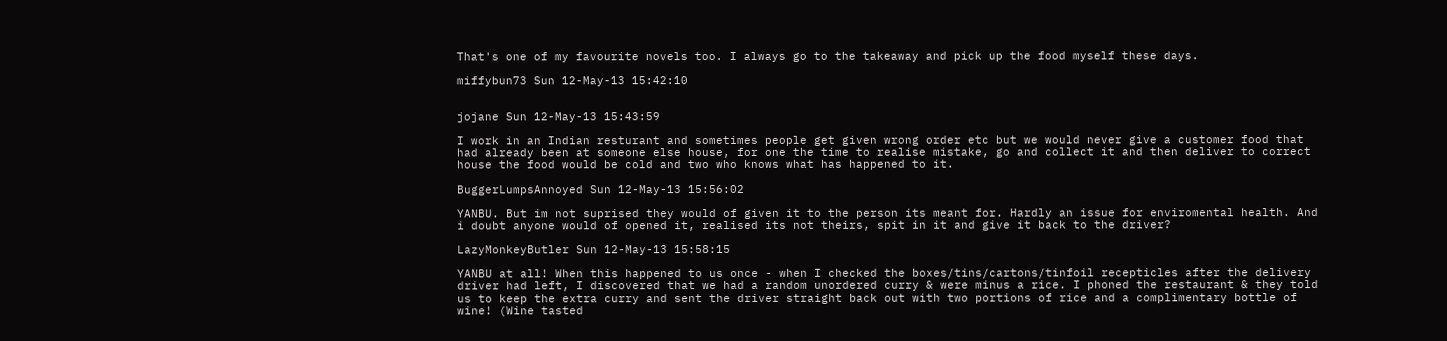That's one of my favourite novels too. I always go to the takeaway and pick up the food myself these days.

miffybun73 Sun 12-May-13 15:42:10


jojane Sun 12-May-13 15:43:59

I work in an Indian resturant and sometimes people get given wrong order etc but we would never give a customer food that had already been at someone else house, for one the time to realise mistake, go and collect it and then deliver to correct house the food would be cold and two who knows what has happened to it.

BuggerLumpsAnnoyed Sun 12-May-13 15:56:02

YANBU. But im not suprised they would of given it to the person its meant for. Hardly an issue for enviromental health. And i doubt anyone would of opened it, realised its not theirs, spit in it and give it back to the driver?

LazyMonkeyButler Sun 12-May-13 15:58:15

YANBU at all! When this happened to us once - when I checked the boxes/tins/cartons/tinfoil recepticles after the delivery driver had left, I discovered that we had a random unordered curry & were minus a rice. I phoned the restaurant & they told us to keep the extra curry and sent the driver straight back out with two portions of rice and a complimentary bottle of wine! (Wine tasted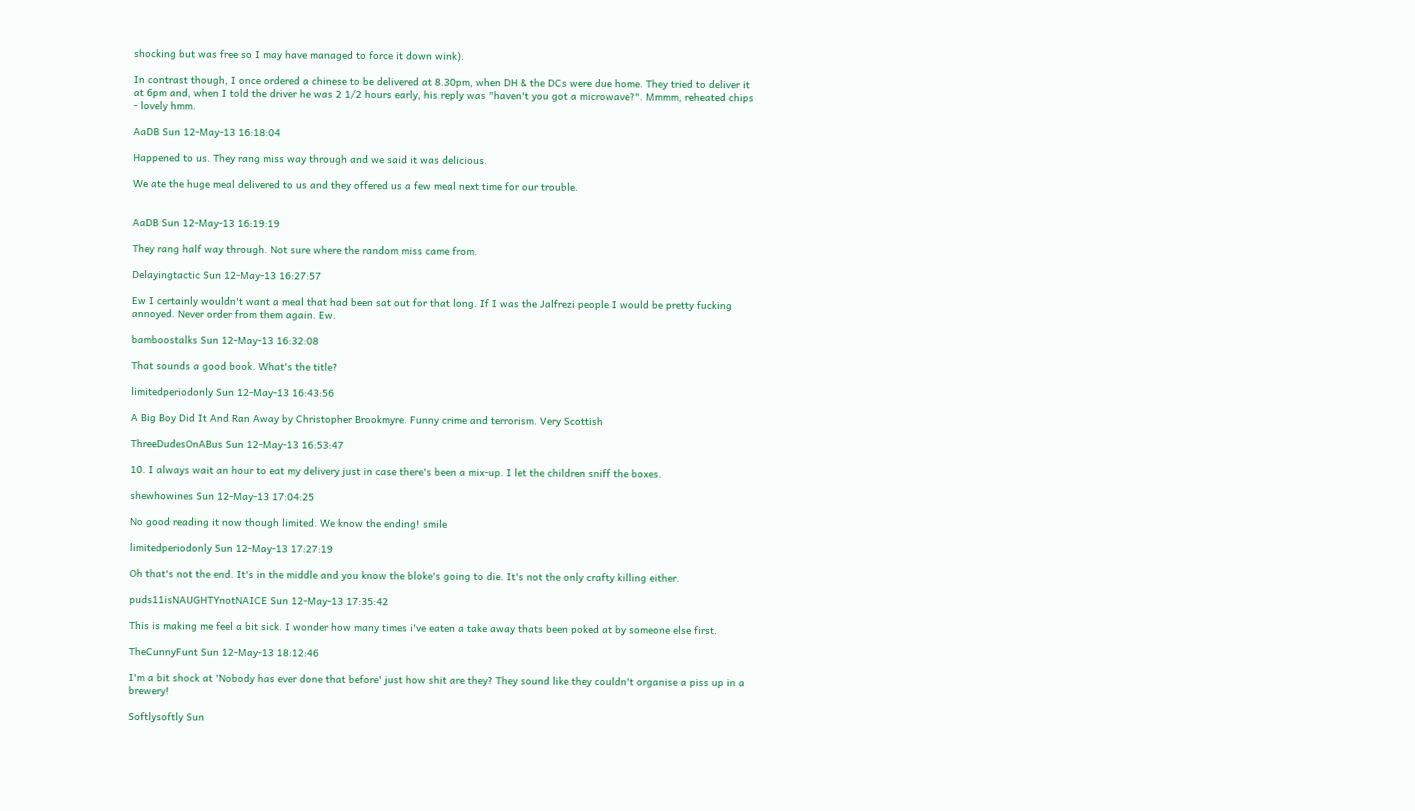shocking but was free so I may have managed to force it down wink).

In contrast though, I once ordered a chinese to be delivered at 8.30pm, when DH & the DCs were due home. They tried to deliver it at 6pm and, when I told the driver he was 2 1/2 hours early, his reply was "haven't you got a microwave?". Mmmm, reheated chips - lovely hmm.

AaDB Sun 12-May-13 16:18:04

Happened to us. They rang miss way through and we said it was delicious.

We ate the huge meal delivered to us and they offered us a few meal next time for our trouble.


AaDB Sun 12-May-13 16:19:19

They rang half way through. Not sure where the random miss came from.

Delayingtactic Sun 12-May-13 16:27:57

Ew I certainly wouldn't want a meal that had been sat out for that long. If I was the Jalfrezi people I would be pretty fucking annoyed. Never order from them again. Ew.

bamboostalks Sun 12-May-13 16:32:08

That sounds a good book. What's the title?

limitedperiodonly Sun 12-May-13 16:43:56

A Big Boy Did It And Ran Away by Christopher Brookmyre. Funny crime and terrorism. Very Scottish

ThreeDudesOnABus Sun 12-May-13 16:53:47

10. I always wait an hour to eat my delivery just in case there's been a mix-up. I let the children sniff the boxes.

shewhowines Sun 12-May-13 17:04:25

No good reading it now though limited. We know the ending! smile

limitedperiodonly Sun 12-May-13 17:27:19

Oh that's not the end. It's in the middle and you know the bloke's going to die. It's not the only crafty killing either.

puds11isNAUGHTYnotNAICE Sun 12-May-13 17:35:42

This is making me feel a bit sick. I wonder how many times i've eaten a take away thats been poked at by someone else first.

TheCunnyFunt Sun 12-May-13 18:12:46

I'm a bit shock at 'Nobody has ever done that before' just how shit are they? They sound like they couldn't organise a piss up in a brewery!

Softlysoftly Sun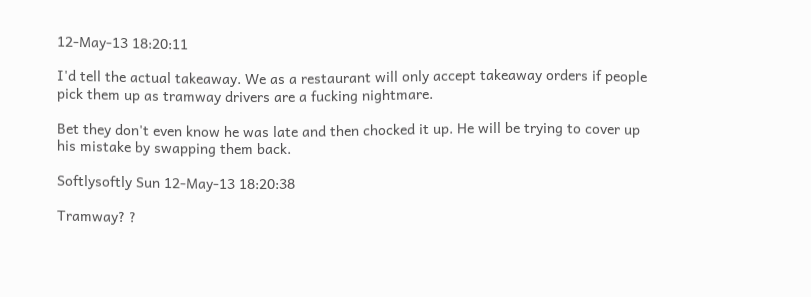12-May-13 18:20:11

I'd tell the actual takeaway. We as a restaurant will only accept takeaway orders if people pick them up as tramway drivers are a fucking nightmare.

Bet they don't even know he was late and then chocked it up. He will be trying to cover up his mistake by swapping them back.

Softlysoftly Sun 12-May-13 18:20:38

Tramway? ?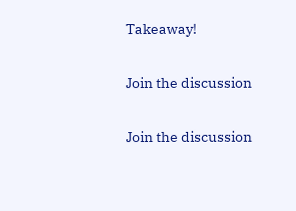Takeaway!

Join the discussion

Join the discussion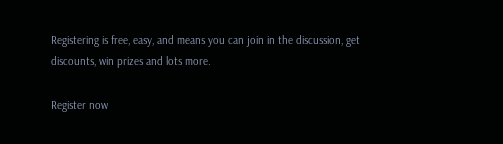Registering is free, easy, and means you can join in the discussion, get discounts, win prizes and lots more.

Register now